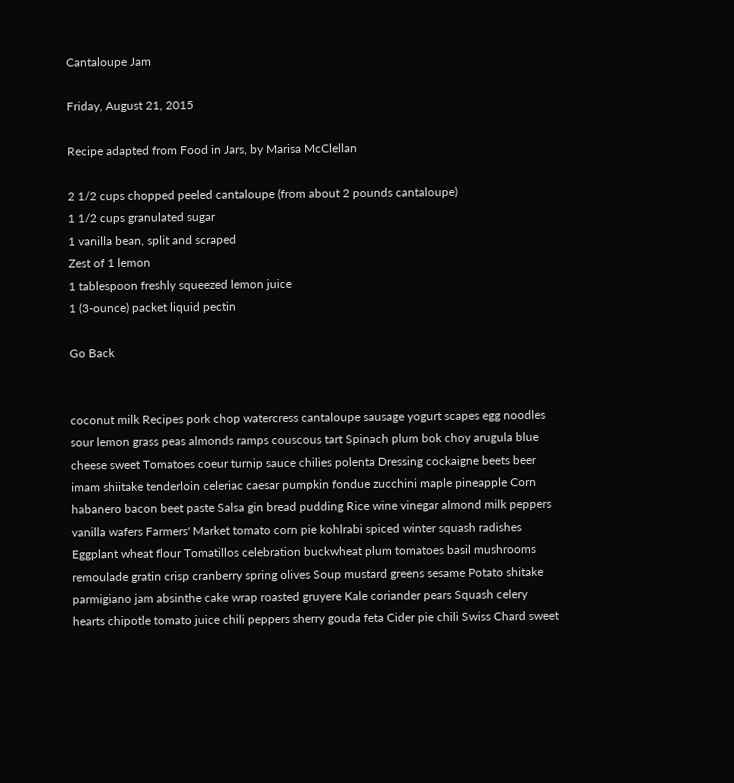Cantaloupe Jam

Friday, August 21, 2015

Recipe adapted from Food in Jars, by Marisa McClellan

2 1/2 cups chopped peeled cantaloupe (from about 2 pounds cantaloupe)
1 1/2 cups granulated sugar
1 vanilla bean, split and scraped
Zest of 1 lemon
1 tablespoon freshly squeezed lemon juice
1 (3-ounce) packet liquid pectin

Go Back


coconut milk Recipes pork chop watercress cantaloupe sausage yogurt scapes egg noodles sour lemon grass peas almonds ramps couscous tart Spinach plum bok choy arugula blue cheese sweet Tomatoes coeur turnip sauce chilies polenta Dressing cockaigne beets beer imam shiitake tenderloin celeriac caesar pumpkin fondue zucchini maple pineapple Corn habanero bacon beet paste Salsa gin bread pudding Rice wine vinegar almond milk peppers vanilla wafers Farmers' Market tomato corn pie kohlrabi spiced winter squash radishes Eggplant wheat flour Tomatillos celebration buckwheat plum tomatoes basil mushrooms remoulade gratin crisp cranberry spring olives Soup mustard greens sesame Potato shitake parmigiano jam absinthe cake wrap roasted gruyere Kale coriander pears Squash celery hearts chipotle tomato juice chili peppers sherry gouda feta Cider pie chili Swiss Chard sweet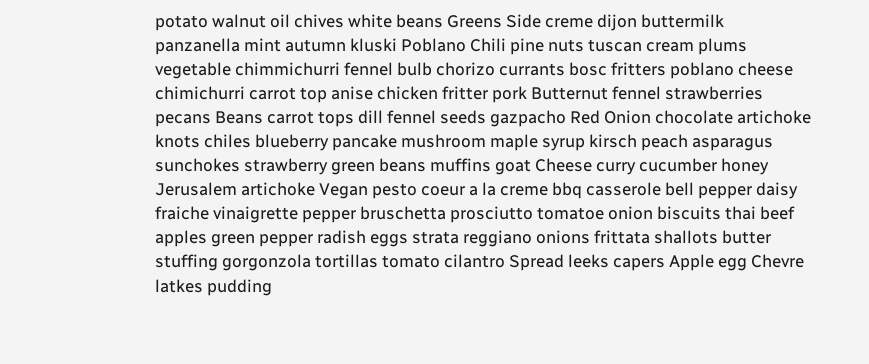potato walnut oil chives white beans Greens Side creme dijon buttermilk panzanella mint autumn kluski Poblano Chili pine nuts tuscan cream plums vegetable chimmichurri fennel bulb chorizo currants bosc fritters poblano cheese chimichurri carrot top anise chicken fritter pork Butternut fennel strawberries pecans Beans carrot tops dill fennel seeds gazpacho Red Onion chocolate artichoke knots chiles blueberry pancake mushroom maple syrup kirsch peach asparagus sunchokes strawberry green beans muffins goat Cheese curry cucumber honey Jerusalem artichoke Vegan pesto coeur a la creme bbq casserole bell pepper daisy fraiche vinaigrette pepper bruschetta prosciutto tomatoe onion biscuits thai beef apples green pepper radish eggs strata reggiano onions frittata shallots butter stuffing gorgonzola tortillas tomato cilantro Spread leeks capers Apple egg Chevre latkes pudding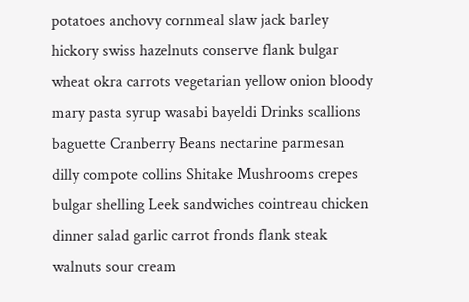potatoes anchovy cornmeal slaw jack barley hickory swiss hazelnuts conserve flank bulgar wheat okra carrots vegetarian yellow onion bloody mary pasta syrup wasabi bayeldi Drinks scallions baguette Cranberry Beans nectarine parmesan dilly compote collins Shitake Mushrooms crepes bulgar shelling Leek sandwiches cointreau chicken dinner salad garlic carrot fronds flank steak walnuts sour cream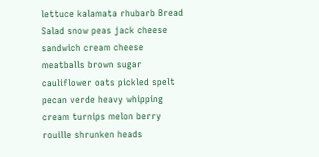lettuce kalamata rhubarb Bread Salad snow peas jack cheese sandwich cream cheese meatballs brown sugar cauliflower oats pickled spelt pecan verde heavy whipping cream turnips melon berry rouille shrunken heads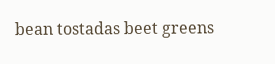bean tostadas beet greens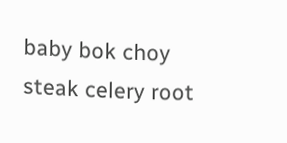baby bok choy steak celery root